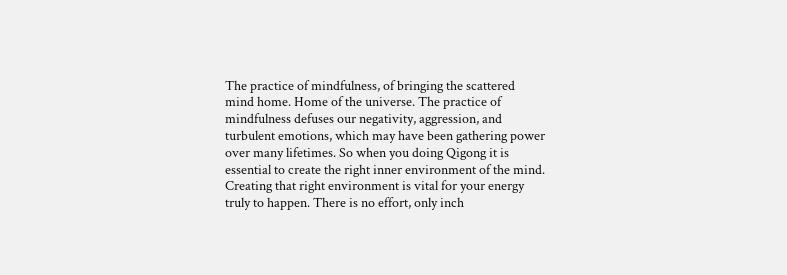The practice of mindfulness, of bringing the scattered mind home. Home of the universe. The practice of mindfulness defuses our negativity, aggression, and turbulent emotions, which may have been gathering power over many lifetimes. So when you doing Qigong it is essential to create the right inner environment of the mind. Creating that right environment is vital for your energy truly to happen. There is no effort, only inch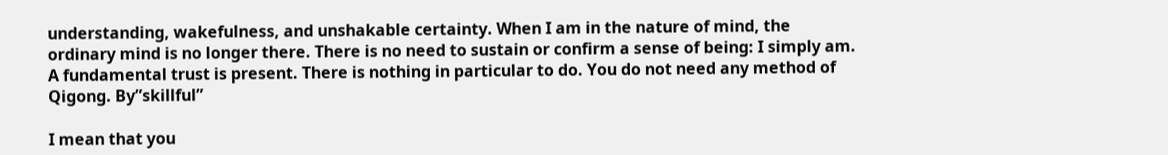understanding, wakefulness, and unshakable certainty. When I am in the nature of mind, the ordinary mind is no longer there. There is no need to sustain or confirm a sense of being: I simply am. A fundamental trust is present. There is nothing in particular to do. You do not need any method of Qigong. By”skillful”

I mean that you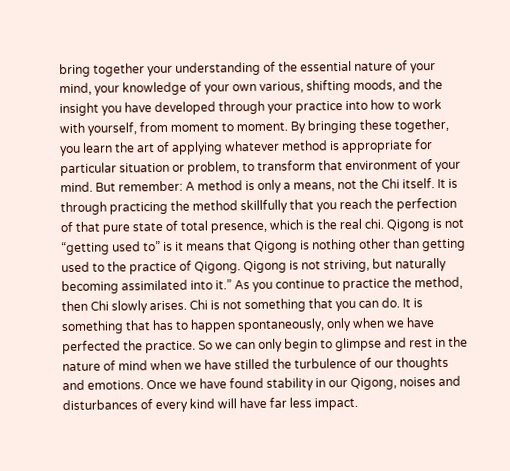bring together your understanding of the essential nature of your mind, your knowledge of your own various, shifting moods, and the insight you have developed through your practice into how to work with yourself, from moment to moment. By bringing these together, you learn the art of applying whatever method is appropriate for particular situation or problem, to transform that environment of your mind. But remember: A method is only a means, not the Chi itself. It is through practicing the method skillfully that you reach the perfection of that pure state of total presence, which is the real chi. Qigong is not “getting used to” is it means that Qigong is nothing other than getting used to the practice of Qigong. Qigong is not striving, but naturally becoming assimilated into it.” As you continue to practice the method, then Chi slowly arises. Chi is not something that you can do. It is something that has to happen spontaneously, only when we have perfected the practice. So we can only begin to glimpse and rest in the nature of mind when we have stilled the turbulence of our thoughts and emotions. Once we have found stability in our Qigong, noises and disturbances of every kind will have far less impact.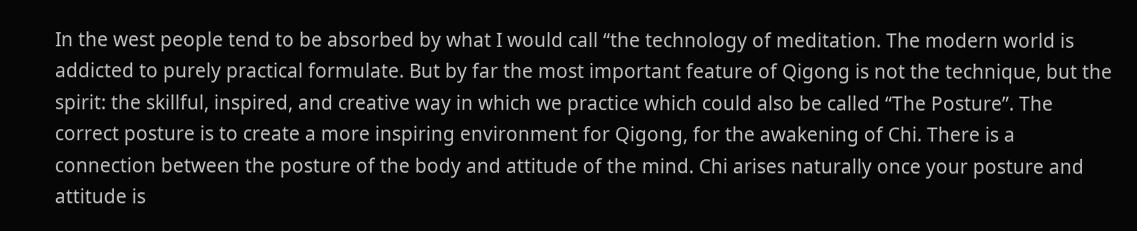In the west people tend to be absorbed by what I would call “the technology of meditation. The modern world is addicted to purely practical formulate. But by far the most important feature of Qigong is not the technique, but the spirit: the skillful, inspired, and creative way in which we practice which could also be called “The Posture”. The correct posture is to create a more inspiring environment for Qigong, for the awakening of Chi. There is a connection between the posture of the body and attitude of the mind. Chi arises naturally once your posture and attitude is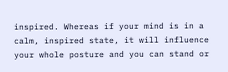inspired. Whereas if your mind is in a calm, inspired state, it will influence your whole posture and you can stand or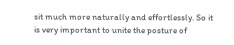sit much more naturally and effortlessly. So it is very important to unite the posture of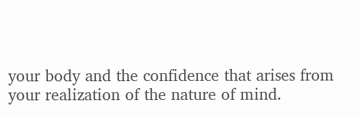your body and the confidence that arises from your realization of the nature of mind.